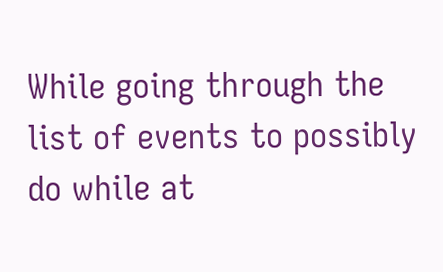While going through the list of events to possibly do while at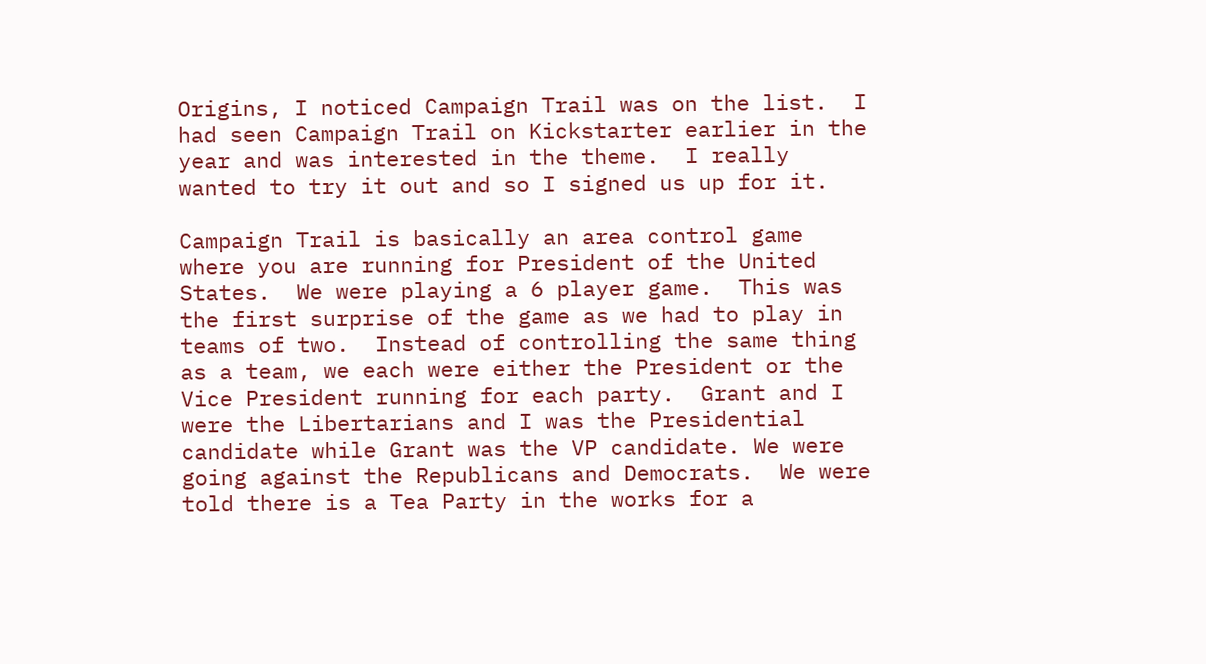Origins, I noticed Campaign Trail was on the list.  I had seen Campaign Trail on Kickstarter earlier in the year and was interested in the theme.  I really wanted to try it out and so I signed us up for it.

Campaign Trail is basically an area control game where you are running for President of the United States.  We were playing a 6 player game.  This was the first surprise of the game as we had to play in teams of two.  Instead of controlling the same thing as a team, we each were either the President or the Vice President running for each party.  Grant and I were the Libertarians and I was the Presidential candidate while Grant was the VP candidate. We were going against the Republicans and Democrats.  We were told there is a Tea Party in the works for a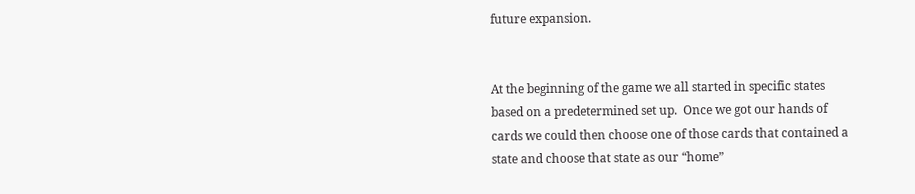future expansion.


At the beginning of the game we all started in specific states based on a predetermined set up.  Once we got our hands of cards we could then choose one of those cards that contained a state and choose that state as our “home”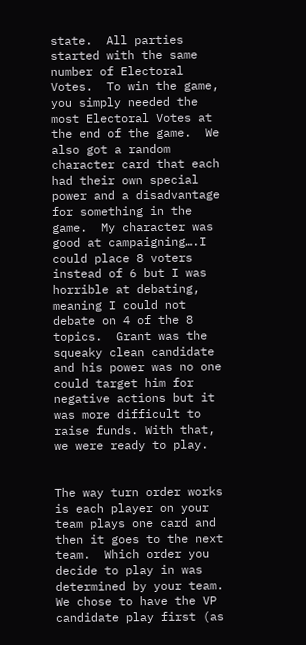state.  All parties started with the same number of Electoral Votes.  To win the game, you simply needed the most Electoral Votes at the end of the game.  We also got a random character card that each had their own special power and a disadvantage for something in the game.  My character was good at campaigning….I could place 8 voters instead of 6 but I was horrible at debating, meaning I could not debate on 4 of the 8 topics.  Grant was the squeaky clean candidate and his power was no one could target him for negative actions but it was more difficult to raise funds. With that, we were ready to play.


The way turn order works is each player on your team plays one card and then it goes to the next team.  Which order you decide to play in was determined by your team.  We chose to have the VP candidate play first (as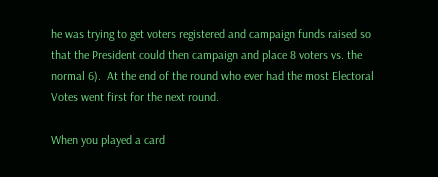he was trying to get voters registered and campaign funds raised so that the President could then campaign and place 8 voters vs. the normal 6).  At the end of the round who ever had the most Electoral Votes went first for the next round.

When you played a card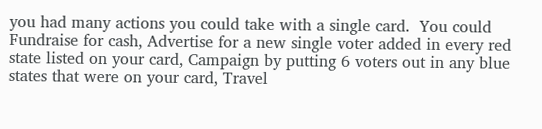you had many actions you could take with a single card.  You could Fundraise for cash, Advertise for a new single voter added in every red state listed on your card, Campaign by putting 6 voters out in any blue states that were on your card, Travel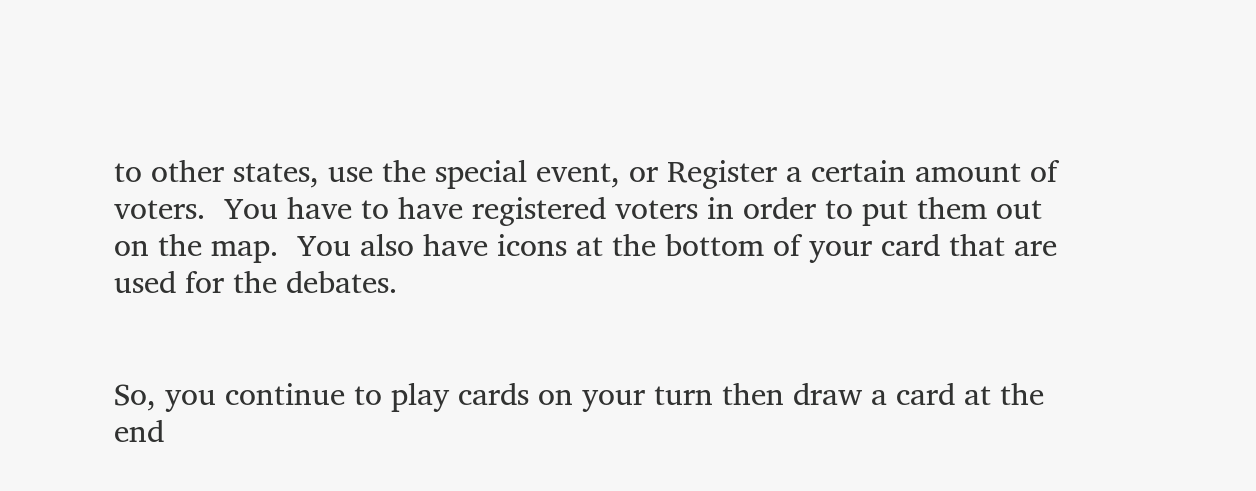to other states, use the special event, or Register a certain amount of voters.  You have to have registered voters in order to put them out on the map.  You also have icons at the bottom of your card that are used for the debates.


So, you continue to play cards on your turn then draw a card at the end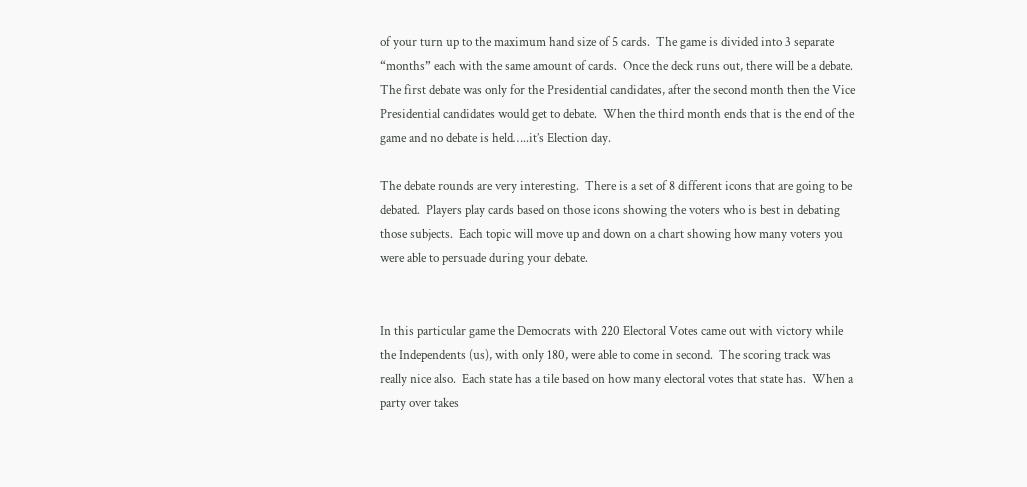of your turn up to the maximum hand size of 5 cards.  The game is divided into 3 separate “months” each with the same amount of cards.  Once the deck runs out, there will be a debate.  The first debate was only for the Presidential candidates, after the second month then the Vice Presidential candidates would get to debate.  When the third month ends that is the end of the game and no debate is held…..it’s Election day.

The debate rounds are very interesting.  There is a set of 8 different icons that are going to be debated.  Players play cards based on those icons showing the voters who is best in debating those subjects.  Each topic will move up and down on a chart showing how many voters you were able to persuade during your debate.


In this particular game the Democrats with 220 Electoral Votes came out with victory while the Independents (us), with only 180, were able to come in second.  The scoring track was really nice also.  Each state has a tile based on how many electoral votes that state has.  When a party over takes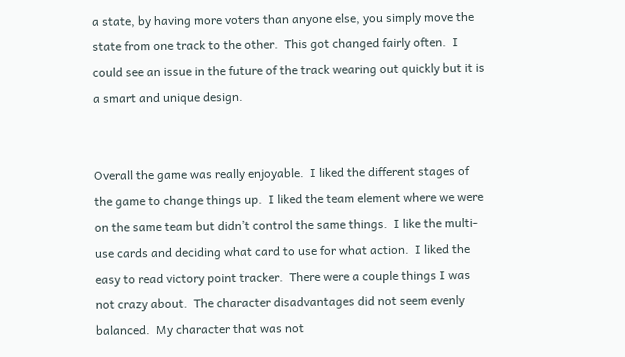a state, by having more voters than anyone else, you simply move the state from one track to the other.  This got changed fairly often.  I could see an issue in the future of the track wearing out quickly but it is a smart and unique design.


Overall the game was really enjoyable.  I liked the different stages of the game to change things up.  I liked the team element where we were on the same team but didn’t control the same things.  I like the multi-use cards and deciding what card to use for what action.  I liked the easy to read victory point tracker.  There were a couple things I was not crazy about.  The character disadvantages did not seem evenly balanced.  My character that was not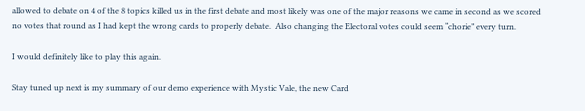allowed to debate on 4 of the 8 topics killed us in the first debate and most likely was one of the major reasons we came in second as we scored no votes that round as I had kept the wrong cards to properly debate.  Also changing the Electoral votes could seem “chorie” every turn.

I would definitely like to play this again.

Stay tuned up next is my summary of our demo experience with Mystic Vale, the new Card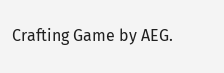Crafting Game by AEG.